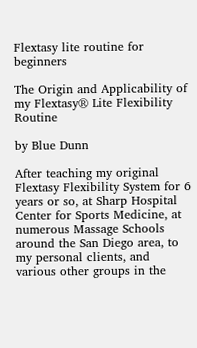Flextasy lite routine for beginners

The Origin and Applicability of my Flextasy® Lite Flexibility Routine

by Blue Dunn

After teaching my original Flextasy Flexibility System for 6 years or so, at Sharp Hospital Center for Sports Medicine, at numerous Massage Schools around the San Diego area, to my personal clients, and various other groups in the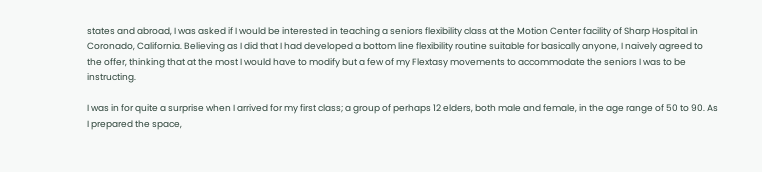states and abroad, I was asked if I would be interested in teaching a seniors flexibility class at the Motion Center facility of Sharp Hospital in Coronado, California. Believing as I did that I had developed a bottom line flexibility routine suitable for basically anyone, I naively agreed to the offer, thinking that at the most I would have to modify but a few of my Flextasy movements to accommodate the seniors I was to be instructing.

I was in for quite a surprise when I arrived for my first class; a group of perhaps 12 elders, both male and female, in the age range of 50 to 90. As I prepared the space,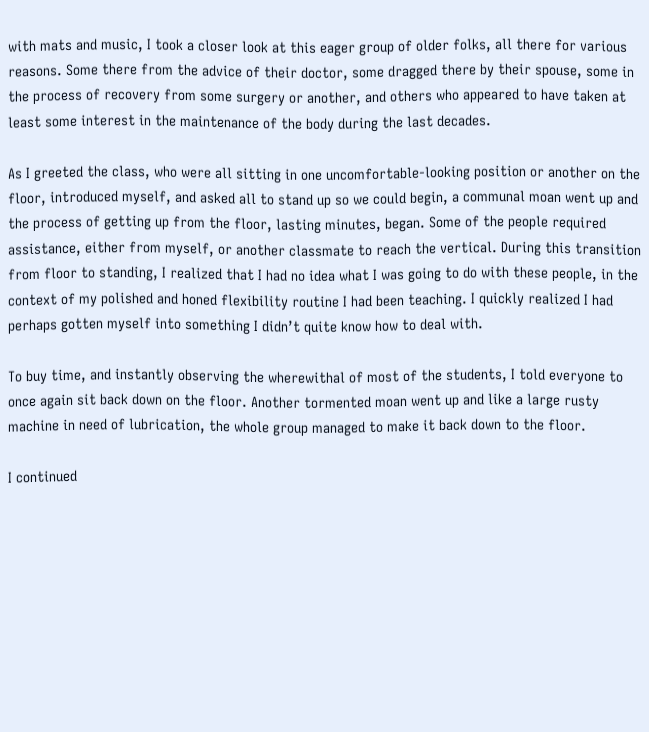with mats and music, I took a closer look at this eager group of older folks, all there for various reasons. Some there from the advice of their doctor, some dragged there by their spouse, some in the process of recovery from some surgery or another, and others who appeared to have taken at least some interest in the maintenance of the body during the last decades.

As I greeted the class, who were all sitting in one uncomfortable-looking position or another on the floor, introduced myself, and asked all to stand up so we could begin, a communal moan went up and the process of getting up from the floor, lasting minutes, began. Some of the people required assistance, either from myself, or another classmate to reach the vertical. During this transition from floor to standing, I realized that I had no idea what I was going to do with these people, in the context of my polished and honed flexibility routine I had been teaching. I quickly realized I had perhaps gotten myself into something I didn’t quite know how to deal with.

To buy time, and instantly observing the wherewithal of most of the students, I told everyone to once again sit back down on the floor. Another tormented moan went up and like a large rusty machine in need of lubrication, the whole group managed to make it back down to the floor.

I continued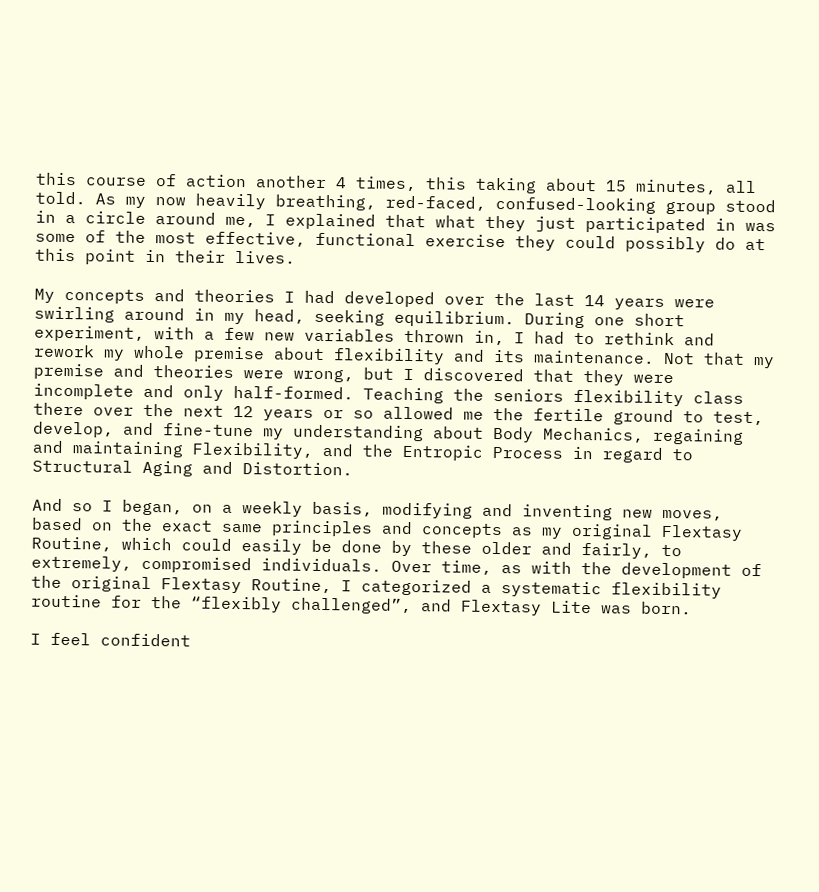this course of action another 4 times, this taking about 15 minutes, all told. As my now heavily breathing, red-faced, confused-looking group stood in a circle around me, I explained that what they just participated in was some of the most effective, functional exercise they could possibly do at this point in their lives.

My concepts and theories I had developed over the last 14 years were swirling around in my head, seeking equilibrium. During one short experiment, with a few new variables thrown in, I had to rethink and rework my whole premise about flexibility and its maintenance. Not that my premise and theories were wrong, but I discovered that they were incomplete and only half-formed. Teaching the seniors flexibility class there over the next 12 years or so allowed me the fertile ground to test, develop, and fine-tune my understanding about Body Mechanics, regaining and maintaining Flexibility, and the Entropic Process in regard to Structural Aging and Distortion.

And so I began, on a weekly basis, modifying and inventing new moves, based on the exact same principles and concepts as my original Flextasy Routine, which could easily be done by these older and fairly, to extremely, compromised individuals. Over time, as with the development of the original Flextasy Routine, I categorized a systematic flexibility routine for the “flexibly challenged”, and Flextasy Lite was born.

I feel confident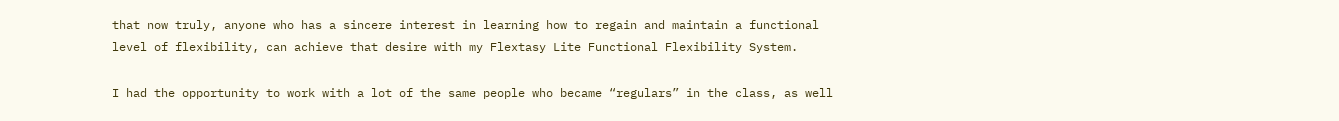that now truly, anyone who has a sincere interest in learning how to regain and maintain a functional level of flexibility, can achieve that desire with my Flextasy Lite Functional Flexibility System.

I had the opportunity to work with a lot of the same people who became “regulars” in the class, as well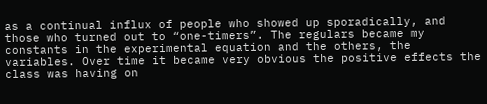as a continual influx of people who showed up sporadically, and those who turned out to “one-timers”. The regulars became my constants in the experimental equation and the others, the variables. Over time it became very obvious the positive effects the class was having on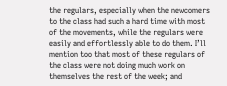the regulars, especially when the newcomers to the class had such a hard time with most of the movements, while the regulars were easily and effortlessly able to do them. I’ll mention too that most of these regulars of the class were not doing much work on themselves the rest of the week; and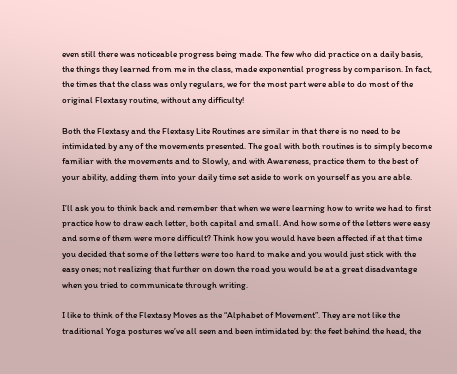even still there was noticeable progress being made. The few who did practice on a daily basis, the things they learned from me in the class, made exponential progress by comparison. In fact, the times that the class was only regulars, we for the most part were able to do most of the original Flextasy routine, without any difficulty!

Both the Flextasy and the Flextasy Lite Routines are similar in that there is no need to be intimidated by any of the movements presented. The goal with both routines is to simply become familiar with the movements and to Slowly, and with Awareness, practice them to the best of your ability, adding them into your daily time set aside to work on yourself as you are able.

I’ll ask you to think back and remember that when we were learning how to write we had to first practice how to draw each letter, both capital and small. And how some of the letters were easy and some of them were more difficult? Think how you would have been affected if at that time you decided that some of the letters were too hard to make and you would just stick with the easy ones; not realizing that further on down the road you would be at a great disadvantage when you tried to communicate through writing.

I like to think of the Flextasy Moves as the “Alphabet of Movement”. They are not like the traditional Yoga postures we’ve all seen and been intimidated by: the feet behind the head, the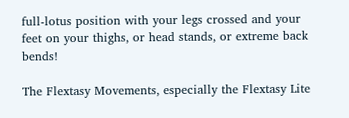full-lotus position with your legs crossed and your feet on your thighs, or head stands, or extreme back bends!

The Flextasy Movements, especially the Flextasy Lite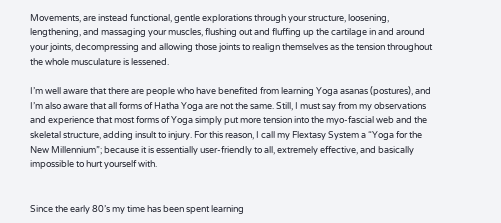Movements, are instead functional, gentle explorations through your structure, loosening, lengthening, and massaging your muscles, flushing out and fluffing up the cartilage in and around your joints, decompressing and allowing those joints to realign themselves as the tension throughout the whole musculature is lessened.

I’m well aware that there are people who have benefited from learning Yoga asanas (postures), and I’m also aware that all forms of Hatha Yoga are not the same. Still, I must say from my observations and experience that most forms of Yoga simply put more tension into the myo-fascial web and the skeletal structure, adding insult to injury. For this reason, I call my Flextasy System a “Yoga for the New Millennium”; because it is essentially user-friendly to all, extremely effective, and basically impossible to hurt yourself with.


Since the early 80’s my time has been spent learning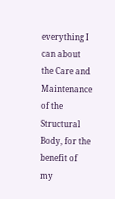everything I can about the Care and Maintenance of the Structural Body, for the benefit of my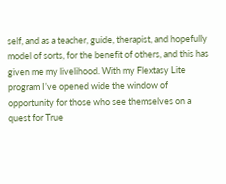self, and as a teacher, guide, therapist, and hopefully model of sorts, for the benefit of others, and this has given me my livelihood. With my Flextasy Lite program I’ve opened wide the window of opportunity for those who see themselves on a quest for True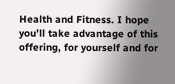Health and Fitness. I hope you’ll take advantage of this offering, for yourself and for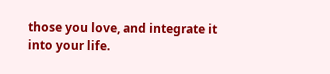those you love, and integrate it into your life.